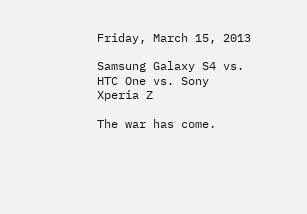Friday, March 15, 2013

Samsung Galaxy S4 vs. HTC One vs. Sony Xperia Z

The war has come.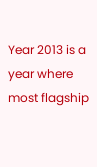Year 2013 is a year where most flagship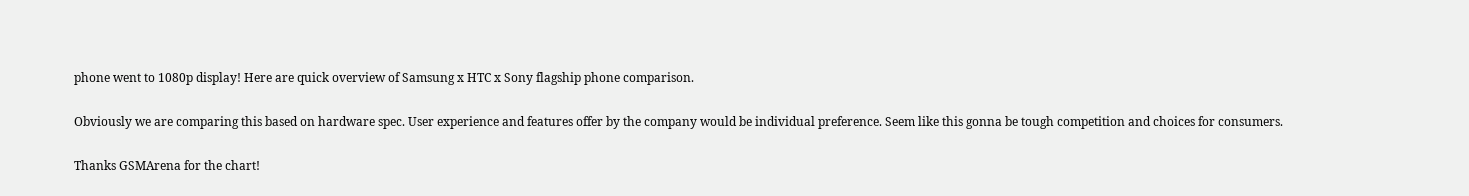phone went to 1080p display! Here are quick overview of Samsung x HTC x Sony flagship phone comparison.

Obviously we are comparing this based on hardware spec. User experience and features offer by the company would be individual preference. Seem like this gonna be tough competition and choices for consumers.

Thanks GSMArena for the chart!